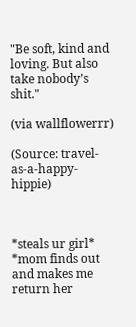"Be soft, kind and loving. But also take nobody’s shit."

(via wallflowerrr)

(Source: travel-as-a-happy-hippie)



*steals ur girl* *mom finds out and makes me return her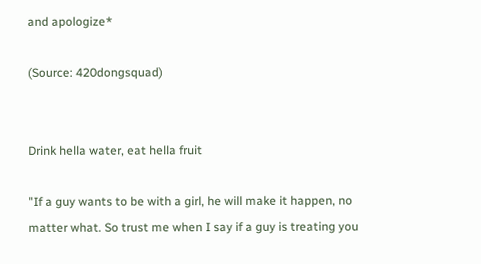and apologize*

(Source: 420dongsquad)


Drink hella water, eat hella fruit

"If a guy wants to be with a girl, he will make it happen, no matter what. So trust me when I say if a guy is treating you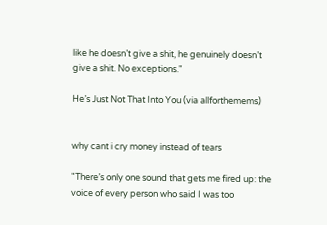like he doesn’t give a shit, he genuinely doesn’t give a shit. No exceptions."

He’s Just Not That Into You (via allforthemems)


why cant i cry money instead of tears

"There’s only one sound that gets me fired up: the voice of every person who said I was too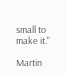small to make it."

Martin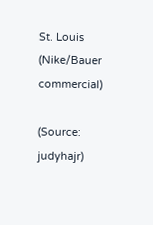St. Louis (Nike/Bauer commercial)

(Source: judyhajr)